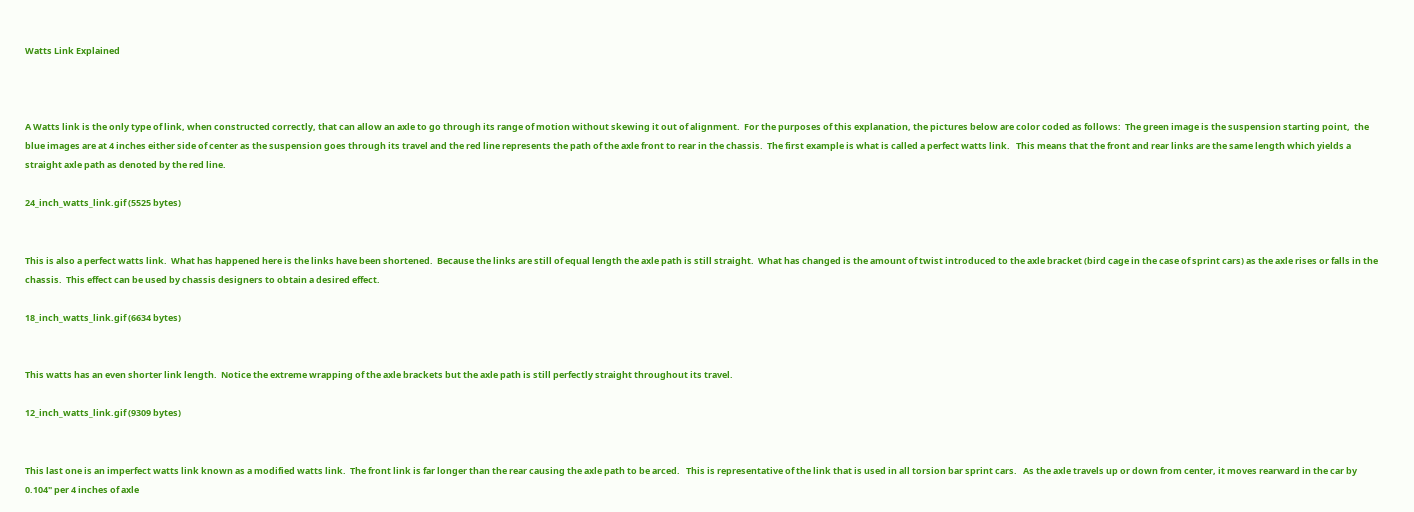Watts Link Explained



A Watts link is the only type of link, when constructed correctly, that can allow an axle to go through its range of motion without skewing it out of alignment.  For the purposes of this explanation, the pictures below are color coded as follows:  The green image is the suspension starting point,  the blue images are at 4 inches either side of center as the suspension goes through its travel and the red line represents the path of the axle front to rear in the chassis.  The first example is what is called a perfect watts link.   This means that the front and rear links are the same length which yields a straight axle path as denoted by the red line.

24_inch_watts_link.gif (5525 bytes)


This is also a perfect watts link.  What has happened here is the links have been shortened.  Because the links are still of equal length the axle path is still straight.  What has changed is the amount of twist introduced to the axle bracket (bird cage in the case of sprint cars) as the axle rises or falls in the chassis.  This effect can be used by chassis designers to obtain a desired effect.

18_inch_watts_link.gif (6634 bytes)


This watts has an even shorter link length.  Notice the extreme wrapping of the axle brackets but the axle path is still perfectly straight throughout its travel.

12_inch_watts_link.gif (9309 bytes)


This last one is an imperfect watts link known as a modified watts link.  The front link is far longer than the rear causing the axle path to be arced.   This is representative of the link that is used in all torsion bar sprint cars.   As the axle travels up or down from center, it moves rearward in the car by 0.104" per 4 inches of axle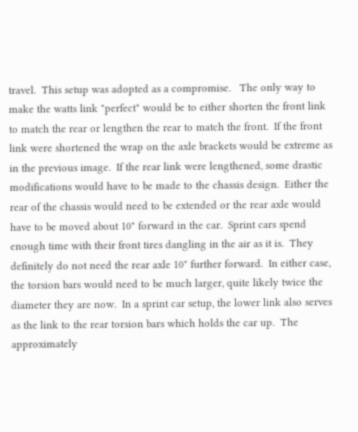travel.  This setup was adopted as a compromise.   The only way to make the watts link "perfect" would be to either shorten the front link to match the rear or lengthen the rear to match the front.  If the front link were shortened the wrap on the axle brackets would be extreme as in the previous image.  If the rear link were lengthened, some drastic modifications would have to be made to the chassis design.  Either the rear of the chassis would need to be extended or the rear axle would have to be moved about 10" forward in the car.  Sprint cars spend enough time with their front tires dangling in the air as it is.  They definitely do not need the rear axle 10" further forward.  In either case, the torsion bars would need to be much larger, quite likely twice the diameter they are now.  In a sprint car setup, the lower link also serves as the link to the rear torsion bars which holds the car up.  The approximately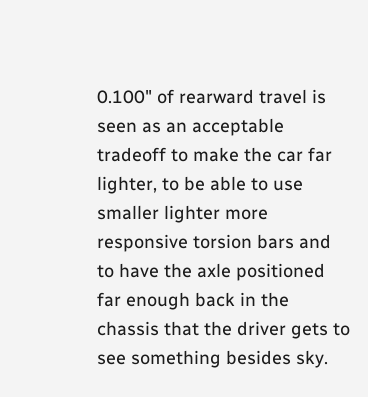0.100" of rearward travel is seen as an acceptable tradeoff to make the car far lighter, to be able to use smaller lighter more responsive torsion bars and to have the axle positioned far enough back in the chassis that the driver gets to see something besides sky.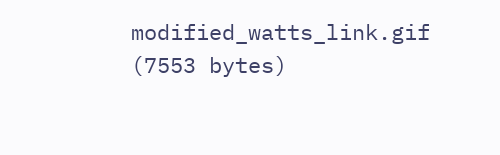modified_watts_link.gif (7553 bytes)